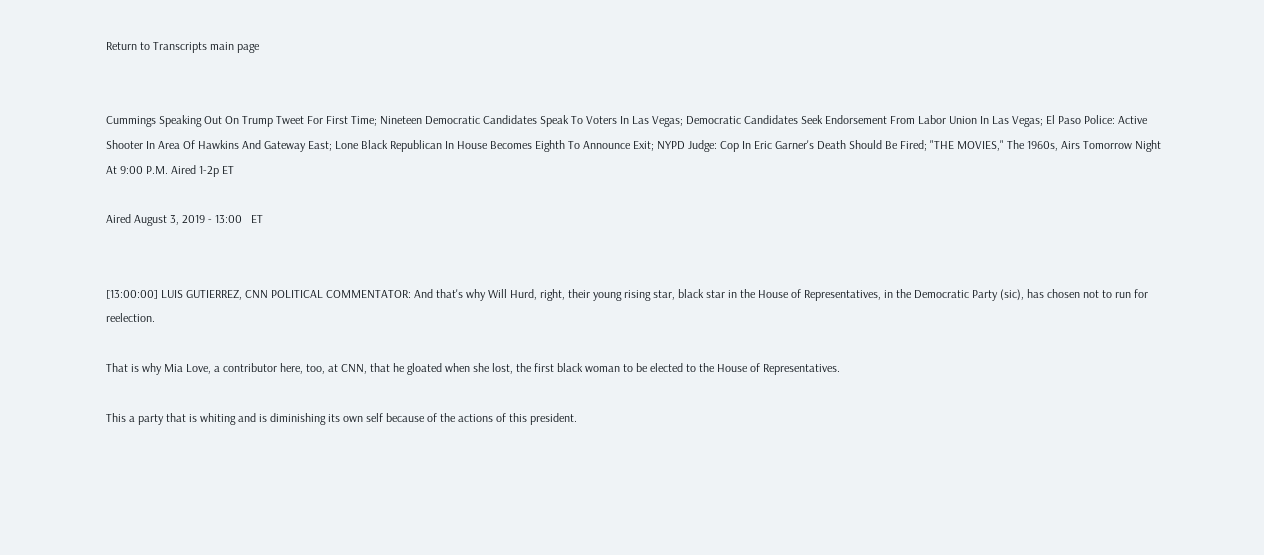Return to Transcripts main page


Cummings Speaking Out On Trump Tweet For First Time; Nineteen Democratic Candidates Speak To Voters In Las Vegas; Democratic Candidates Seek Endorsement From Labor Union In Las Vegas; El Paso Police: Active Shooter In Area Of Hawkins And Gateway East; Lone Black Republican In House Becomes Eighth To Announce Exit; NYPD Judge: Cop In Eric Garner's Death Should Be Fired; "THE MOVIES," The 1960s, Airs Tomorrow Night At 9:00 P.M. Aired 1-2p ET

Aired August 3, 2019 - 13:00   ET


[13:00:00] LUIS GUTIERREZ, CNN POLITICAL COMMENTATOR: And that's why Will Hurd, right, their young rising star, black star in the House of Representatives, in the Democratic Party (sic), has chosen not to run for reelection.

That is why Mia Love, a contributor here, too, at CNN, that he gloated when she lost, the first black woman to be elected to the House of Representatives.

This a party that is whiting and is diminishing its own self because of the actions of this president.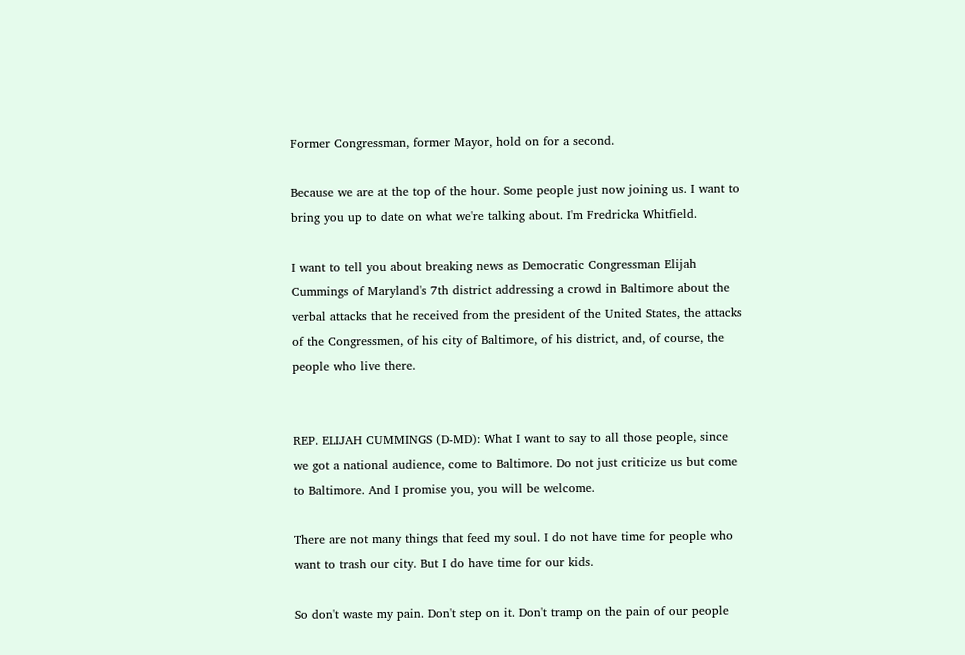Former Congressman, former Mayor, hold on for a second.

Because we are at the top of the hour. Some people just now joining us. I want to bring you up to date on what we're talking about. I'm Fredricka Whitfield.

I want to tell you about breaking news as Democratic Congressman Elijah Cummings of Maryland's 7th district addressing a crowd in Baltimore about the verbal attacks that he received from the president of the United States, the attacks of the Congressmen, of his city of Baltimore, of his district, and, of course, the people who live there.


REP. ELIJAH CUMMINGS (D-MD): What I want to say to all those people, since we got a national audience, come to Baltimore. Do not just criticize us but come to Baltimore. And I promise you, you will be welcome.

There are not many things that feed my soul. I do not have time for people who want to trash our city. But I do have time for our kids.

So don't waste my pain. Don't step on it. Don't tramp on the pain of our people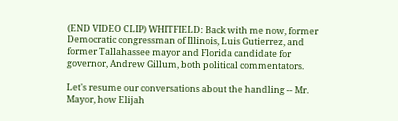(END VIDEO CLIP) WHITFIELD: Back with me now, former Democratic congressman of Illinois, Luis Gutierrez, and former Tallahassee mayor and Florida candidate for governor, Andrew Gillum, both political commentators.

Let's resume our conversations about the handling -- Mr. Mayor, how Elijah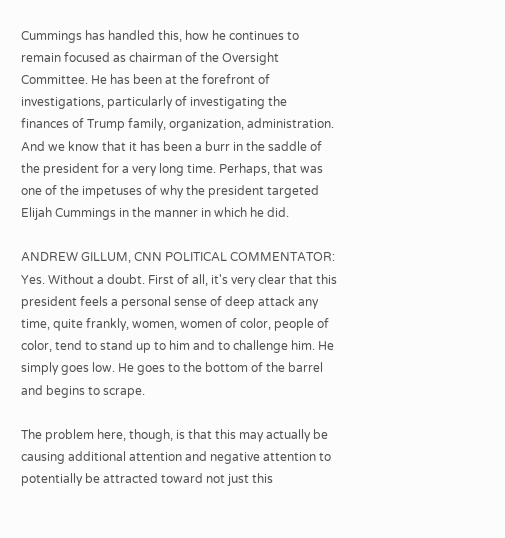Cummings has handled this, how he continues to remain focused as chairman of the Oversight Committee. He has been at the forefront of investigations, particularly of investigating the finances of Trump family, organization, administration. And we know that it has been a burr in the saddle of the president for a very long time. Perhaps, that was one of the impetuses of why the president targeted Elijah Cummings in the manner in which he did.

ANDREW GILLUM, CNN POLITICAL COMMENTATOR: Yes. Without a doubt. First of all, it's very clear that this president feels a personal sense of deep attack any time, quite frankly, women, women of color, people of color, tend to stand up to him and to challenge him. He simply goes low. He goes to the bottom of the barrel and begins to scrape.

The problem here, though, is that this may actually be causing additional attention and negative attention to potentially be attracted toward not just this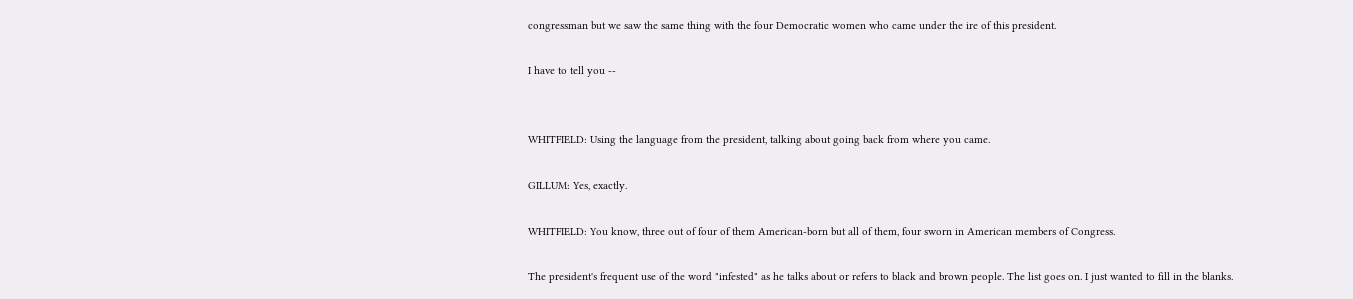congressman but we saw the same thing with the four Democratic women who came under the ire of this president.

I have to tell you --


WHITFIELD: Using the language from the president, talking about going back from where you came.

GILLUM: Yes, exactly.

WHITFIELD: You know, three out of four of them American-born but all of them, four sworn in American members of Congress.

The president's frequent use of the word "infested" as he talks about or refers to black and brown people. The list goes on. I just wanted to fill in the blanks.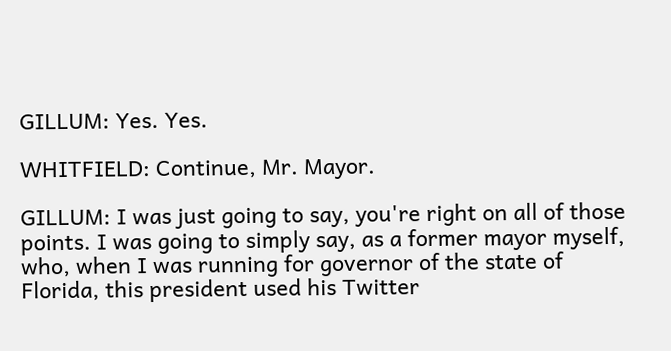GILLUM: Yes. Yes.

WHITFIELD: Continue, Mr. Mayor.

GILLUM: I was just going to say, you're right on all of those points. I was going to simply say, as a former mayor myself, who, when I was running for governor of the state of Florida, this president used his Twitter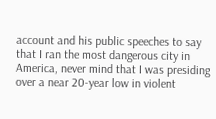account and his public speeches to say that I ran the most dangerous city in America, never mind that I was presiding over a near 20-year low in violent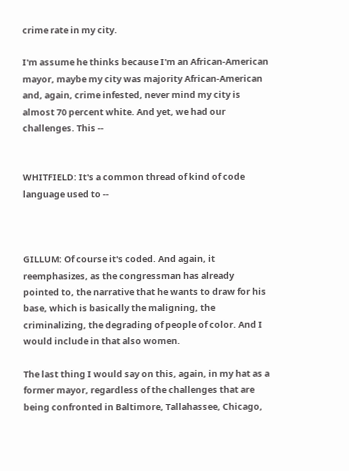crime rate in my city.

I'm assume he thinks because I'm an African-American mayor, maybe my city was majority African-American and, again, crime infested, never mind my city is almost 70 percent white. And yet, we had our challenges. This --


WHITFIELD: It's a common thread of kind of code language used to --



GILLUM: Of course it's coded. And again, it reemphasizes, as the congressman has already pointed to, the narrative that he wants to draw for his base, which is basically the maligning, the criminalizing, the degrading of people of color. And I would include in that also women.

The last thing I would say on this, again, in my hat as a former mayor, regardless of the challenges that are being confronted in Baltimore, Tallahassee, Chicago,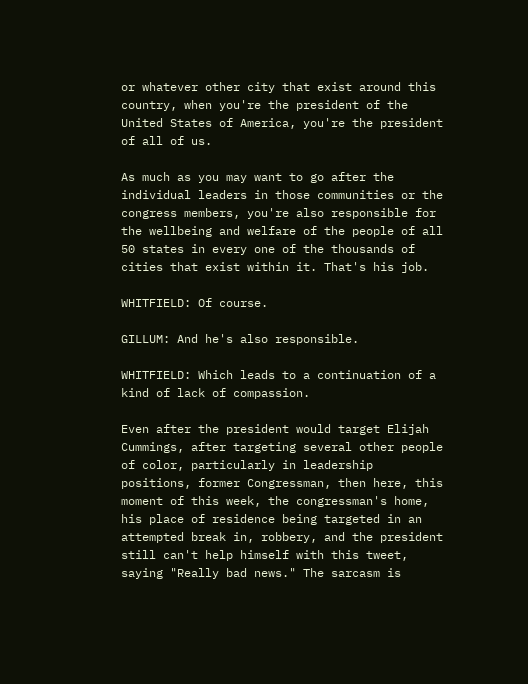or whatever other city that exist around this country, when you're the president of the United States of America, you're the president of all of us.

As much as you may want to go after the individual leaders in those communities or the congress members, you're also responsible for the wellbeing and welfare of the people of all 50 states in every one of the thousands of cities that exist within it. That's his job.

WHITFIELD: Of course.

GILLUM: And he's also responsible.

WHITFIELD: Which leads to a continuation of a kind of lack of compassion.

Even after the president would target Elijah Cummings, after targeting several other people of color, particularly in leadership positions, former Congressman, then here, this moment of this week, the congressman's home, his place of residence being targeted in an attempted break in, robbery, and the president still can't help himself with this tweet, saying "Really bad news." The sarcasm is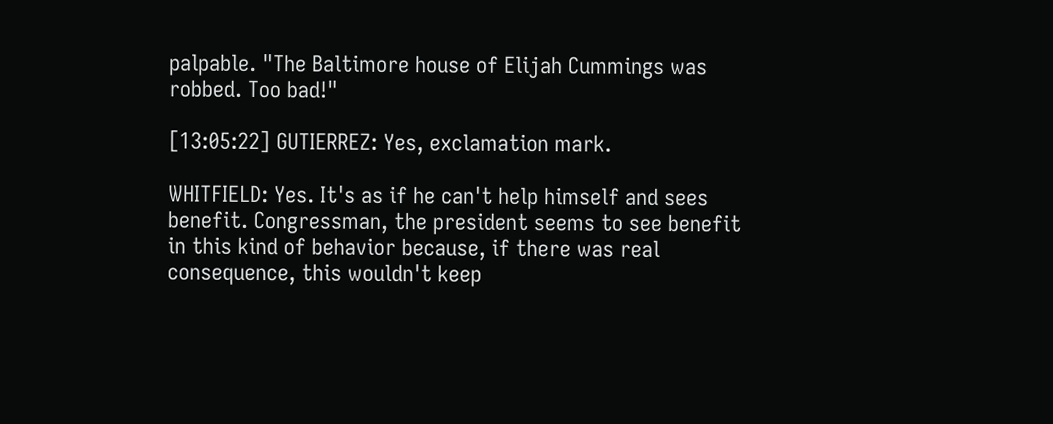palpable. "The Baltimore house of Elijah Cummings was robbed. Too bad!"

[13:05:22] GUTIERREZ: Yes, exclamation mark.

WHITFIELD: Yes. It's as if he can't help himself and sees benefit. Congressman, the president seems to see benefit in this kind of behavior because, if there was real consequence, this wouldn't keep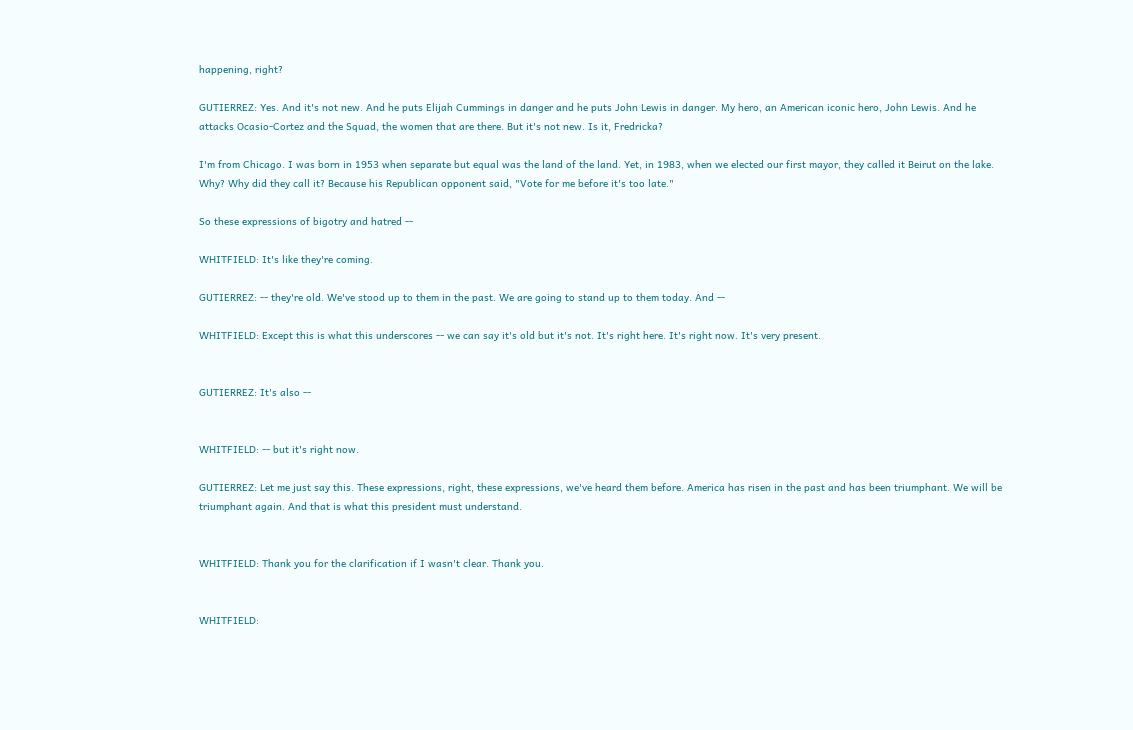happening, right?

GUTIERREZ: Yes. And it's not new. And he puts Elijah Cummings in danger and he puts John Lewis in danger. My hero, an American iconic hero, John Lewis. And he attacks Ocasio-Cortez and the Squad, the women that are there. But it's not new. Is it, Fredricka?

I'm from Chicago. I was born in 1953 when separate but equal was the land of the land. Yet, in 1983, when we elected our first mayor, they called it Beirut on the lake. Why? Why did they call it? Because his Republican opponent said, "Vote for me before it's too late."

So these expressions of bigotry and hatred --

WHITFIELD: It's like they're coming.

GUTIERREZ: -- they're old. We've stood up to them in the past. We are going to stand up to them today. And --

WHITFIELD: Except this is what this underscores -- we can say it's old but it's not. It's right here. It's right now. It's very present.


GUTIERREZ: It's also --


WHITFIELD: -- but it's right now.

GUTIERREZ: Let me just say this. These expressions, right, these expressions, we've heard them before. America has risen in the past and has been triumphant. We will be triumphant again. And that is what this president must understand.


WHITFIELD: Thank you for the clarification if I wasn't clear. Thank you.


WHITFIELD: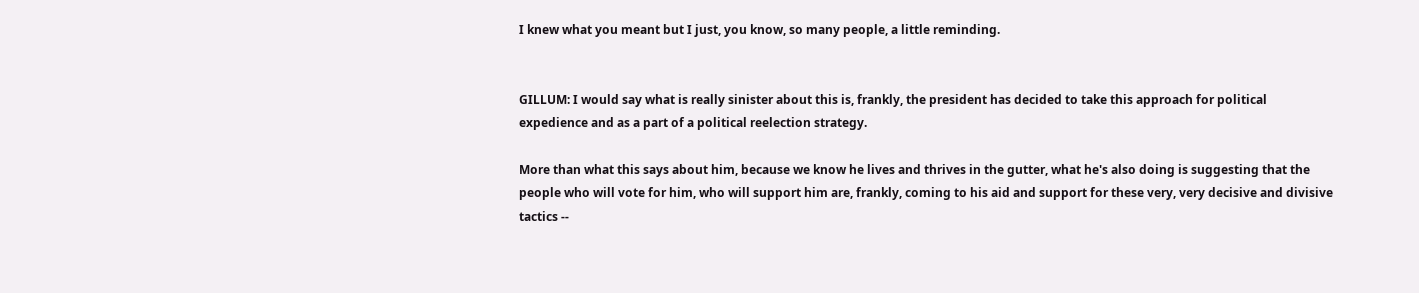I knew what you meant but I just, you know, so many people, a little reminding.


GILLUM: I would say what is really sinister about this is, frankly, the president has decided to take this approach for political expedience and as a part of a political reelection strategy.

More than what this says about him, because we know he lives and thrives in the gutter, what he's also doing is suggesting that the people who will vote for him, who will support him are, frankly, coming to his aid and support for these very, very decisive and divisive tactics --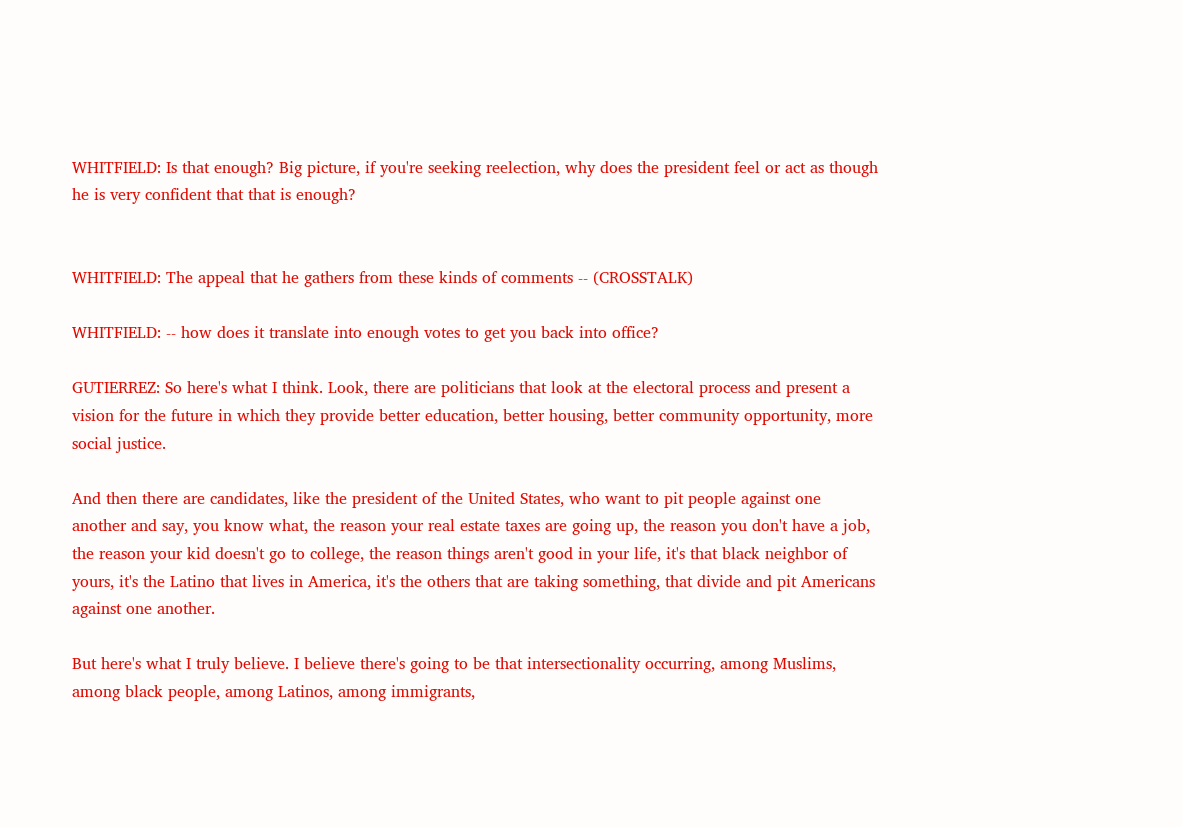WHITFIELD: Is that enough? Big picture, if you're seeking reelection, why does the president feel or act as though he is very confident that that is enough?


WHITFIELD: The appeal that he gathers from these kinds of comments -- (CROSSTALK)

WHITFIELD: -- how does it translate into enough votes to get you back into office?

GUTIERREZ: So here's what I think. Look, there are politicians that look at the electoral process and present a vision for the future in which they provide better education, better housing, better community opportunity, more social justice.

And then there are candidates, like the president of the United States, who want to pit people against one another and say, you know what, the reason your real estate taxes are going up, the reason you don't have a job, the reason your kid doesn't go to college, the reason things aren't good in your life, it's that black neighbor of yours, it's the Latino that lives in America, it's the others that are taking something, that divide and pit Americans against one another.

But here's what I truly believe. I believe there's going to be that intersectionality occurring, among Muslims, among black people, among Latinos, among immigrants,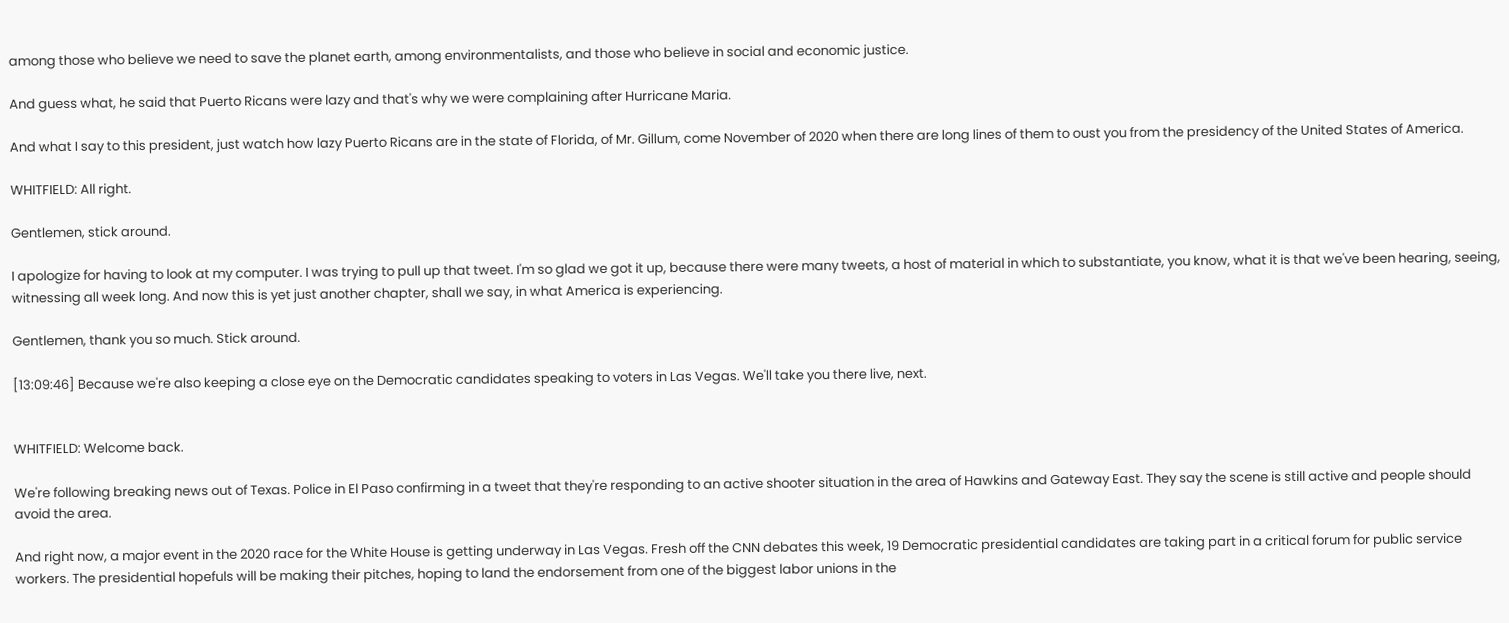among those who believe we need to save the planet earth, among environmentalists, and those who believe in social and economic justice.

And guess what, he said that Puerto Ricans were lazy and that's why we were complaining after Hurricane Maria.

And what I say to this president, just watch how lazy Puerto Ricans are in the state of Florida, of Mr. Gillum, come November of 2020 when there are long lines of them to oust you from the presidency of the United States of America.

WHITFIELD: All right.

Gentlemen, stick around.

I apologize for having to look at my computer. I was trying to pull up that tweet. I'm so glad we got it up, because there were many tweets, a host of material in which to substantiate, you know, what it is that we've been hearing, seeing, witnessing all week long. And now this is yet just another chapter, shall we say, in what America is experiencing.

Gentlemen, thank you so much. Stick around.

[13:09:46] Because we're also keeping a close eye on the Democratic candidates speaking to voters in Las Vegas. We'll take you there live, next.


WHITFIELD: Welcome back.

We're following breaking news out of Texas. Police in El Paso confirming in a tweet that they're responding to an active shooter situation in the area of Hawkins and Gateway East. They say the scene is still active and people should avoid the area.

And right now, a major event in the 2020 race for the White House is getting underway in Las Vegas. Fresh off the CNN debates this week, 19 Democratic presidential candidates are taking part in a critical forum for public service workers. The presidential hopefuls will be making their pitches, hoping to land the endorsement from one of the biggest labor unions in the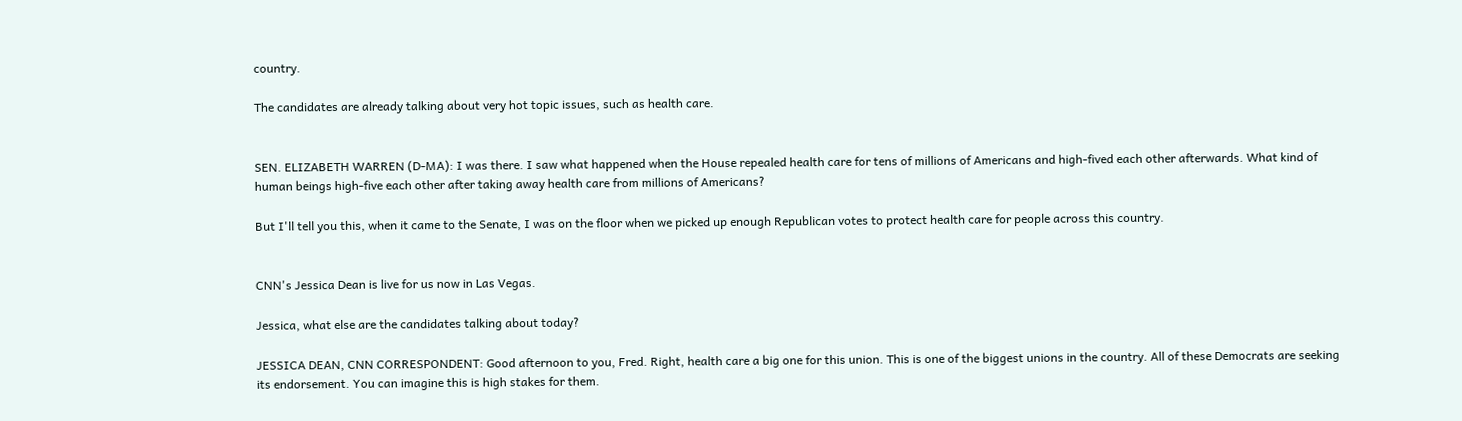country.

The candidates are already talking about very hot topic issues, such as health care.


SEN. ELIZABETH WARREN (D-MA): I was there. I saw what happened when the House repealed health care for tens of millions of Americans and high-fived each other afterwards. What kind of human beings high-five each other after taking away health care from millions of Americans?

But I'll tell you this, when it came to the Senate, I was on the floor when we picked up enough Republican votes to protect health care for people across this country.


CNN's Jessica Dean is live for us now in Las Vegas.

Jessica, what else are the candidates talking about today?

JESSICA DEAN, CNN CORRESPONDENT: Good afternoon to you, Fred. Right, health care a big one for this union. This is one of the biggest unions in the country. All of these Democrats are seeking its endorsement. You can imagine this is high stakes for them.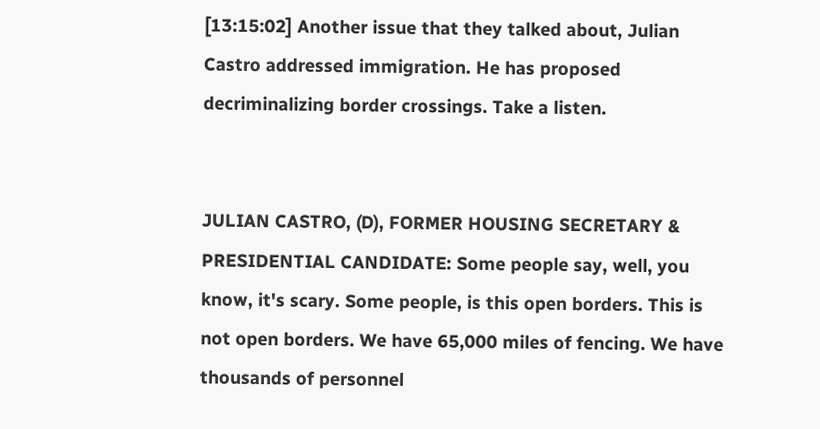[13:15:02] Another issue that they talked about, Julian Castro addressed immigration. He has proposed decriminalizing border crossings. Take a listen.


JULIAN CASTRO, (D), FORMER HOUSING SECRETARY & PRESIDENTIAL CANDIDATE: Some people say, well, you know, it's scary. Some people, is this open borders. This is not open borders. We have 65,000 miles of fencing. We have thousands of personnel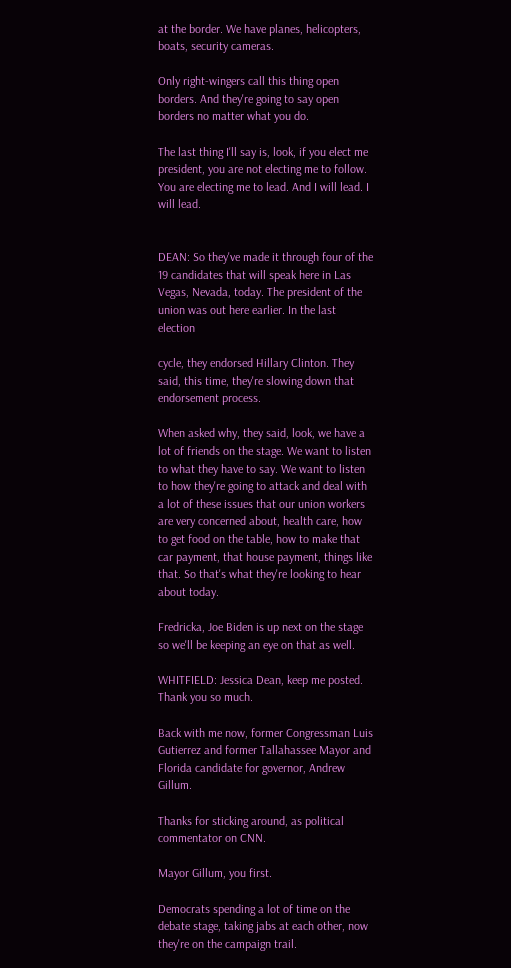at the border. We have planes, helicopters, boats, security cameras.

Only right-wingers call this thing open borders. And they're going to say open borders no matter what you do.

The last thing I'll say is, look, if you elect me president, you are not electing me to follow. You are electing me to lead. And I will lead. I will lead.


DEAN: So they've made it through four of the 19 candidates that will speak here in Las Vegas, Nevada, today. The president of the union was out here earlier. In the last election

cycle, they endorsed Hillary Clinton. They said, this time, they're slowing down that endorsement process.

When asked why, they said, look, we have a lot of friends on the stage. We want to listen to what they have to say. We want to listen to how they're going to attack and deal with a lot of these issues that our union workers are very concerned about, health care, how to get food on the table, how to make that car payment, that house payment, things like that. So that's what they're looking to hear about today.

Fredricka, Joe Biden is up next on the stage so we'll be keeping an eye on that as well.

WHITFIELD: Jessica Dean, keep me posted. Thank you so much.

Back with me now, former Congressman Luis Gutierrez and former Tallahassee Mayor and Florida candidate for governor, Andrew Gillum.

Thanks for sticking around, as political commentator on CNN.

Mayor Gillum, you first.

Democrats spending a lot of time on the debate stage, taking jabs at each other, now they're on the campaign trail.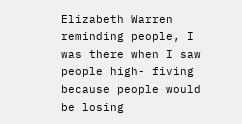Elizabeth Warren reminding people, I was there when I saw people high- fiving because people would be losing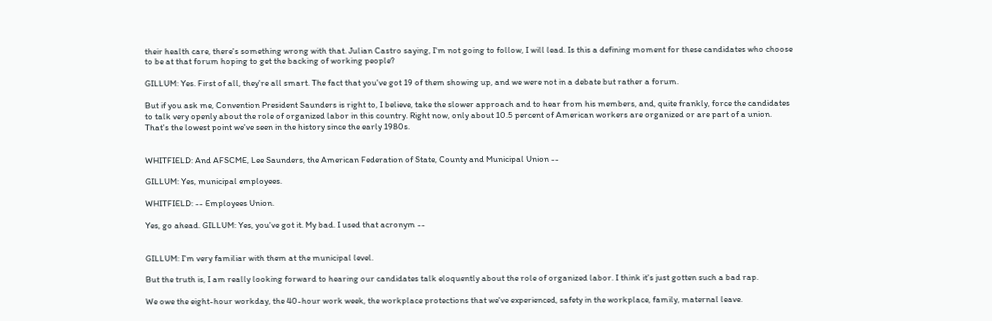their health care, there's something wrong with that. Julian Castro saying, I'm not going to follow, I will lead. Is this a defining moment for these candidates who choose to be at that forum hoping to get the backing of working people?

GILLUM: Yes. First of all, they're all smart. The fact that you've got 19 of them showing up, and we were not in a debate but rather a forum.

But if you ask me, Convention President Saunders is right to, I believe, take the slower approach and to hear from his members, and, quite frankly, force the candidates to talk very openly about the role of organized labor in this country. Right now, only about 10.5 percent of American workers are organized or are part of a union. That's the lowest point we've seen in the history since the early 1980s.


WHITFIELD: And AFSCME, Lee Saunders, the American Federation of State, County and Municipal Union --

GILLUM: Yes, municipal employees.

WHITFIELD: -- Employees Union.

Yes, go ahead. GILLUM: Yes, you've got it. My bad. I used that acronym --


GILLUM: I'm very familiar with them at the municipal level.

But the truth is, I am really looking forward to hearing our candidates talk eloquently about the role of organized labor. I think it's just gotten such a bad rap.

We owe the eight-hour workday, the 40-hour work week, the workplace protections that we've experienced, safety in the workplace, family, maternal leave.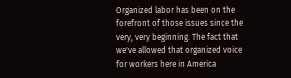Organized labor has been on the forefront of those issues since the very, very beginning. The fact that we've allowed that organized voice for workers here in America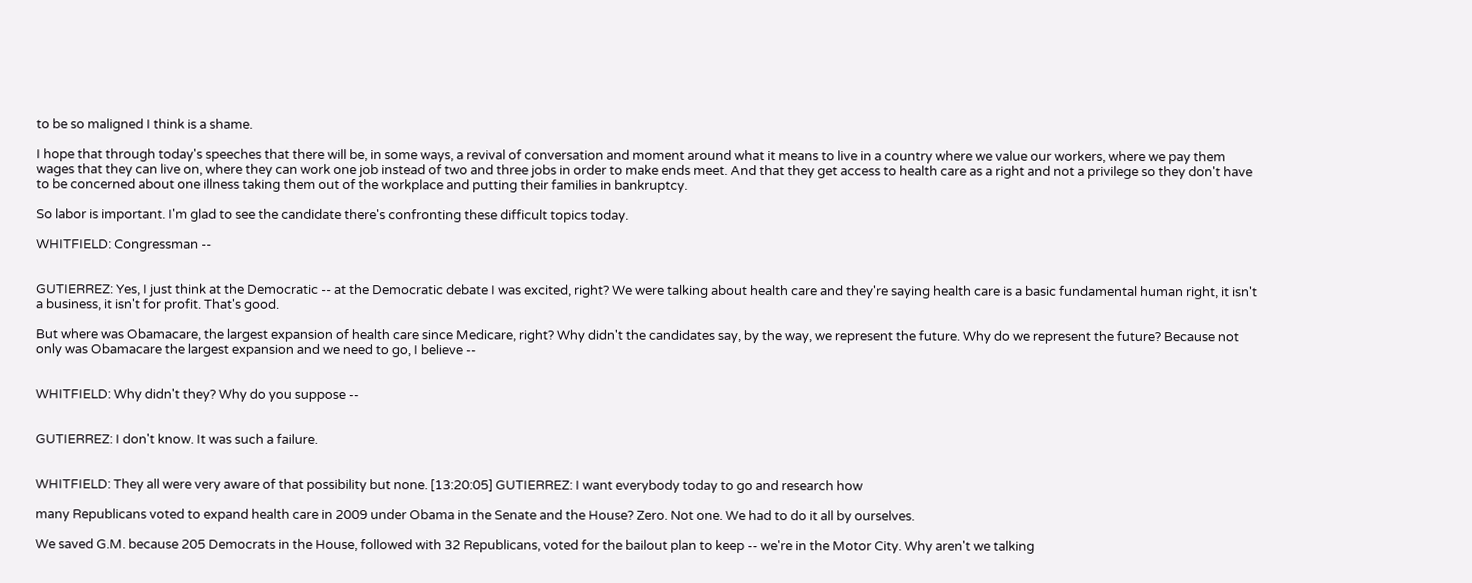to be so maligned I think is a shame.

I hope that through today's speeches that there will be, in some ways, a revival of conversation and moment around what it means to live in a country where we value our workers, where we pay them wages that they can live on, where they can work one job instead of two and three jobs in order to make ends meet. And that they get access to health care as a right and not a privilege so they don't have to be concerned about one illness taking them out of the workplace and putting their families in bankruptcy.

So labor is important. I'm glad to see the candidate there's confronting these difficult topics today.

WHITFIELD: Congressman --


GUTIERREZ: Yes, I just think at the Democratic -- at the Democratic debate I was excited, right? We were talking about health care and they're saying health care is a basic fundamental human right, it isn't a business, it isn't for profit. That's good.

But where was Obamacare, the largest expansion of health care since Medicare, right? Why didn't the candidates say, by the way, we represent the future. Why do we represent the future? Because not only was Obamacare the largest expansion and we need to go, I believe --


WHITFIELD: Why didn't they? Why do you suppose --


GUTIERREZ: I don't know. It was such a failure.


WHITFIELD: They all were very aware of that possibility but none. [13:20:05] GUTIERREZ: I want everybody today to go and research how

many Republicans voted to expand health care in 2009 under Obama in the Senate and the House? Zero. Not one. We had to do it all by ourselves.

We saved G.M. because 205 Democrats in the House, followed with 32 Republicans, voted for the bailout plan to keep -- we're in the Motor City. Why aren't we talking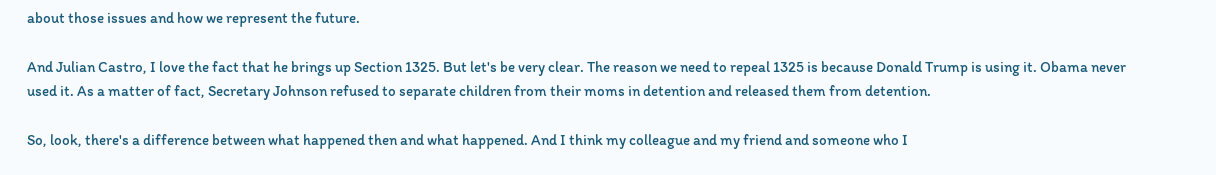about those issues and how we represent the future.

And Julian Castro, I love the fact that he brings up Section 1325. But let's be very clear. The reason we need to repeal 1325 is because Donald Trump is using it. Obama never used it. As a matter of fact, Secretary Johnson refused to separate children from their moms in detention and released them from detention.

So, look, there's a difference between what happened then and what happened. And I think my colleague and my friend and someone who I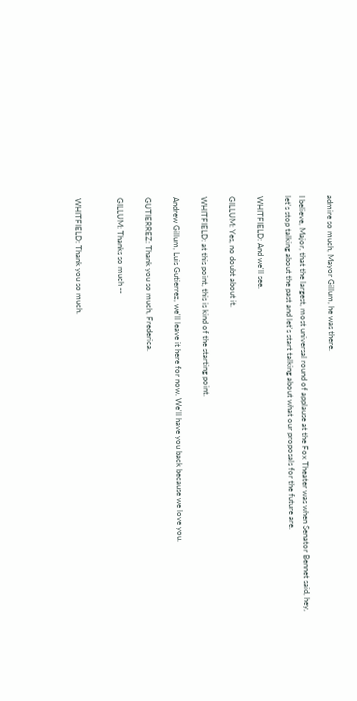admire so much, Mayor Gillum, he was there.

I believe, Major, that the largest, most universal round of applause at the Fox Theater was when Senator Bennet said, hey, let's stop talking about the past and let's start talking about what our proposals for the future are.

WHITFIELD: And we'll see.

GILLUM: Yes, no doubt about it.

WHITFIELD: at this point, this is kind of the starting point.

Andrew Gillum, Luis Gutierrez, we'll leave it here for now. We'll have you back because we love you.

GUTIERREZ: Thank you so much, Frederica.

GILLUM: Thanks so much --


WHITFIELD: Thank you so much.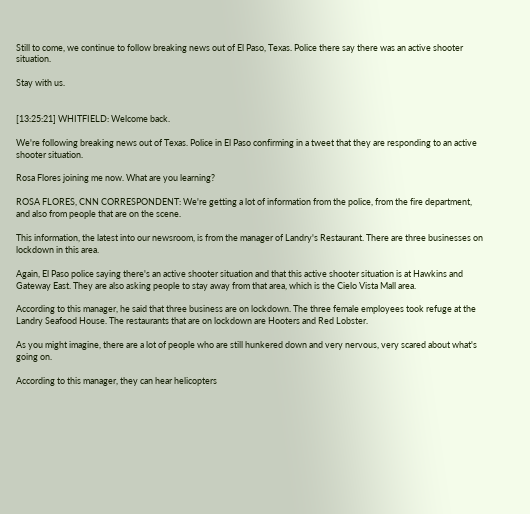Still to come, we continue to follow breaking news out of El Paso, Texas. Police there say there was an active shooter situation.

Stay with us.


[13:25:21] WHITFIELD: Welcome back.

We're following breaking news out of Texas. Police in El Paso confirming in a tweet that they are responding to an active shooter situation.

Rosa Flores joining me now. What are you learning?

ROSA FLORES, CNN CORRESPONDENT: We're getting a lot of information from the police, from the fire department, and also from people that are on the scene.

This information, the latest into our newsroom, is from the manager of Landry's Restaurant. There are three businesses on lockdown in this area.

Again, El Paso police saying there's an active shooter situation and that this active shooter situation is at Hawkins and Gateway East. They are also asking people to stay away from that area, which is the Cielo Vista Mall area.

According to this manager, he said that three business are on lockdown. The three female employees took refuge at the Landry Seafood House. The restaurants that are on lockdown are Hooters and Red Lobster.

As you might imagine, there are a lot of people who are still hunkered down and very nervous, very scared about what's going on.

According to this manager, they can hear helicopters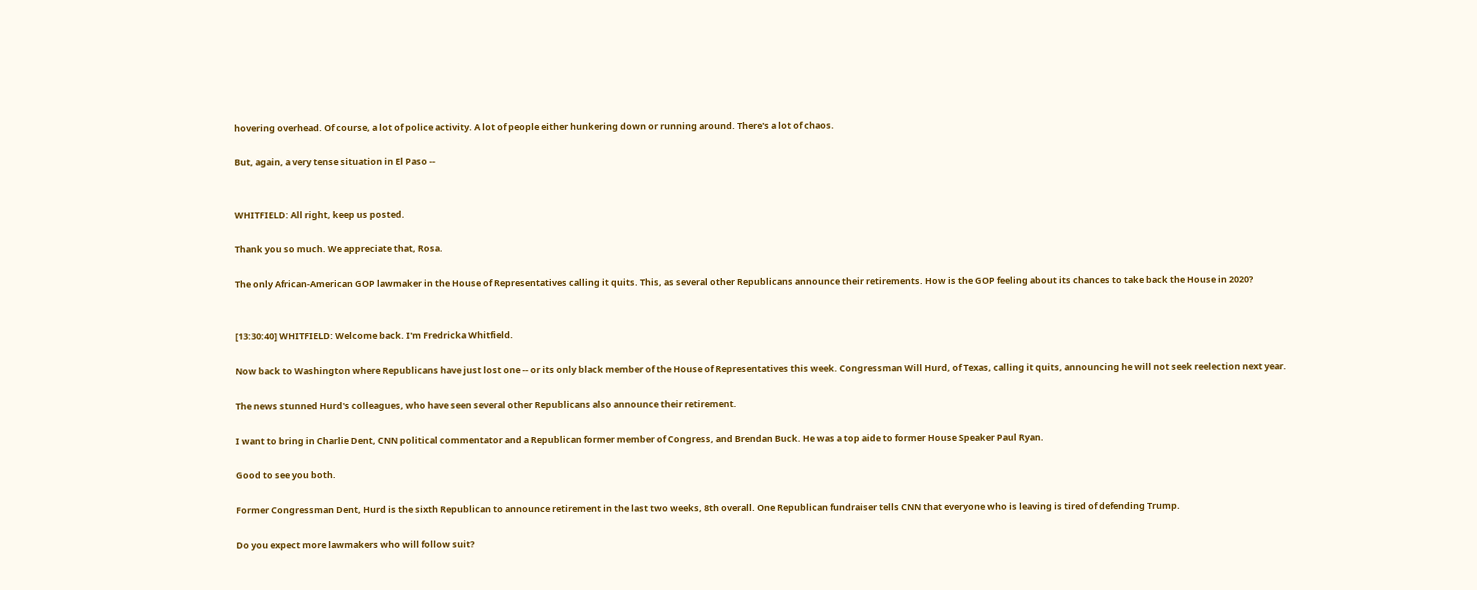hovering overhead. Of course, a lot of police activity. A lot of people either hunkering down or running around. There's a lot of chaos.

But, again, a very tense situation in El Paso --


WHITFIELD: All right, keep us posted.

Thank you so much. We appreciate that, Rosa.

The only African-American GOP lawmaker in the House of Representatives calling it quits. This, as several other Republicans announce their retirements. How is the GOP feeling about its chances to take back the House in 2020?


[13:30:40] WHITFIELD: Welcome back. I'm Fredricka Whitfield.

Now back to Washington where Republicans have just lost one -- or its only black member of the House of Representatives this week. Congressman Will Hurd, of Texas, calling it quits, announcing he will not seek reelection next year.

The news stunned Hurd's colleagues, who have seen several other Republicans also announce their retirement.

I want to bring in Charlie Dent, CNN political commentator and a Republican former member of Congress, and Brendan Buck. He was a top aide to former House Speaker Paul Ryan.

Good to see you both.

Former Congressman Dent, Hurd is the sixth Republican to announce retirement in the last two weeks, 8th overall. One Republican fundraiser tells CNN that everyone who is leaving is tired of defending Trump.

Do you expect more lawmakers who will follow suit?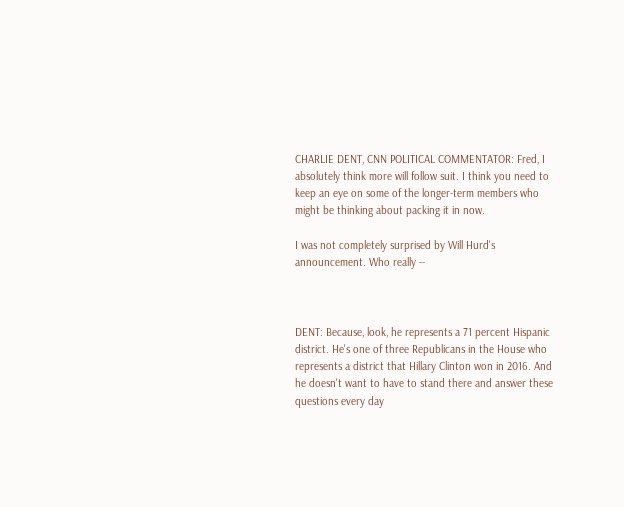CHARLIE DENT, CNN POLITICAL COMMENTATOR: Fred, I absolutely think more will follow suit. I think you need to keep an eye on some of the longer-term members who might be thinking about packing it in now.

I was not completely surprised by Will Hurd's announcement. Who really --



DENT: Because, look, he represents a 71 percent Hispanic district. He's one of three Republicans in the House who represents a district that Hillary Clinton won in 2016. And he doesn't want to have to stand there and answer these questions every day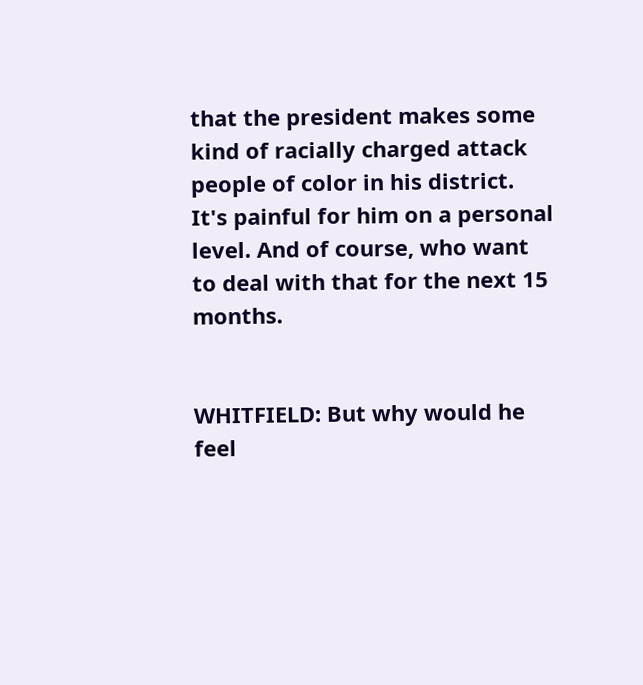that the president makes some kind of racially charged attack people of color in his district. It's painful for him on a personal level. And of course, who want to deal with that for the next 15 months.


WHITFIELD: But why would he feel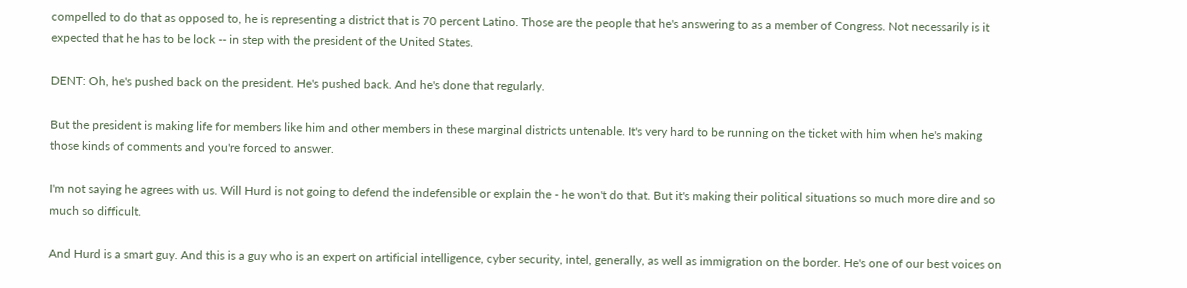compelled to do that as opposed to, he is representing a district that is 70 percent Latino. Those are the people that he's answering to as a member of Congress. Not necessarily is it expected that he has to be lock -- in step with the president of the United States.

DENT: Oh, he's pushed back on the president. He's pushed back. And he's done that regularly.

But the president is making life for members like him and other members in these marginal districts untenable. It's very hard to be running on the ticket with him when he's making those kinds of comments and you're forced to answer.

I'm not saying he agrees with us. Will Hurd is not going to defend the indefensible or explain the - he won't do that. But it's making their political situations so much more dire and so much so difficult.

And Hurd is a smart guy. And this is a guy who is an expert on artificial intelligence, cyber security, intel, generally, as well as immigration on the border. He's one of our best voices on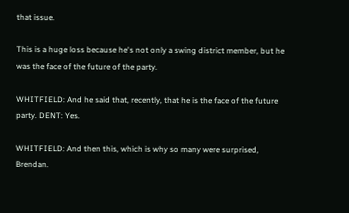that issue.

This is a huge loss because he's not only a swing district member, but he was the face of the future of the party.

WHITFIELD: And he said that, recently, that he is the face of the future party. DENT: Yes.

WHITFIELD: And then this, which is why so many were surprised, Brendan.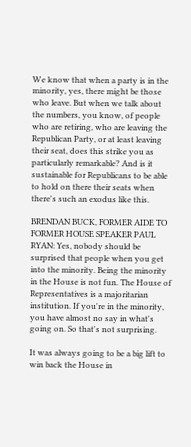We know that when a party is in the minority, yes, there might be those who leave. But when we talk about the numbers, you know, of people who are retiring, who are leaving the Republican Party, or at least leaving their seat, does this strike you as particularly remarkable? And is it sustainable for Republicans to be able to hold on there their seats when there's such an exodus like this.

BRENDAN BUCK, FORMER AIDE TO FORMER HOUSE SPEAKER PAUL RYAN: Yes, nobody should be surprised that people when you get into the minority. Being the minority in the House is not fun. The House of Representatives is a majoritarian institution. If you're in the minority, you have almost no say in what's going on. So that's not surprising.

It was always going to be a big lift to win back the House in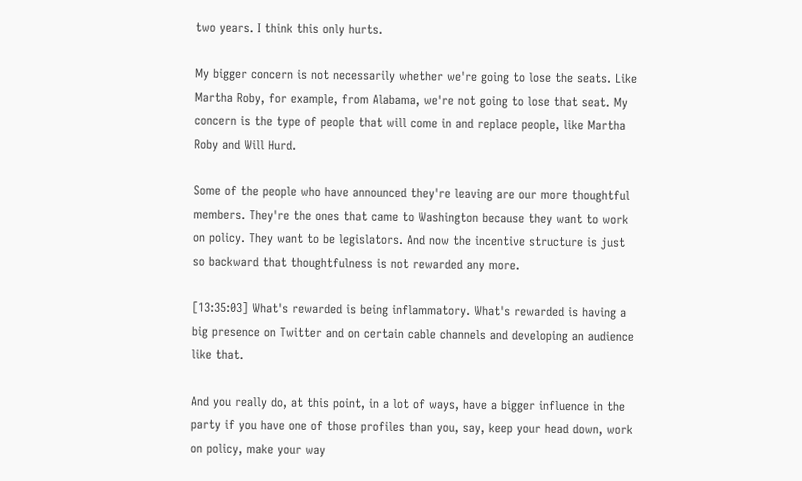two years. I think this only hurts.

My bigger concern is not necessarily whether we're going to lose the seats. Like Martha Roby, for example, from Alabama, we're not going to lose that seat. My concern is the type of people that will come in and replace people, like Martha Roby and Will Hurd.

Some of the people who have announced they're leaving are our more thoughtful members. They're the ones that came to Washington because they want to work on policy. They want to be legislators. And now the incentive structure is just so backward that thoughtfulness is not rewarded any more.

[13:35:03] What's rewarded is being inflammatory. What's rewarded is having a big presence on Twitter and on certain cable channels and developing an audience like that.

And you really do, at this point, in a lot of ways, have a bigger influence in the party if you have one of those profiles than you, say, keep your head down, work on policy, make your way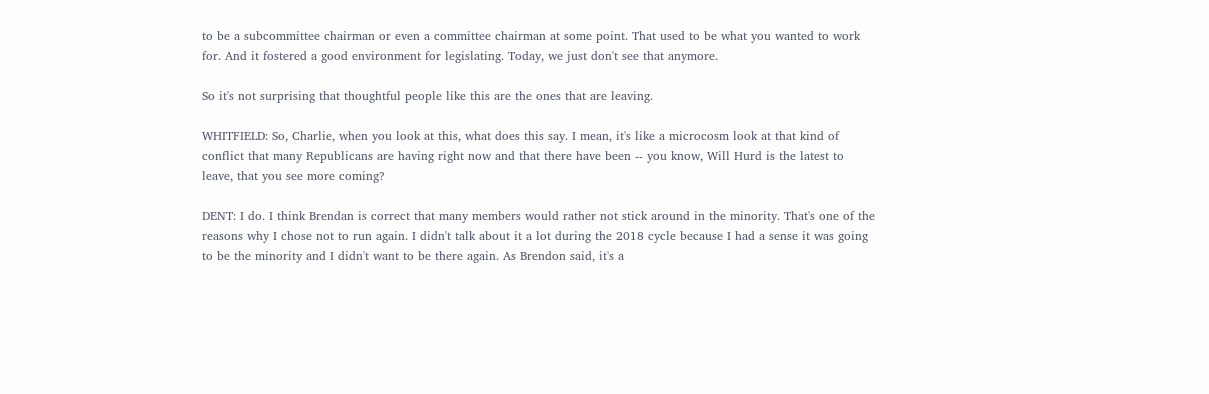to be a subcommittee chairman or even a committee chairman at some point. That used to be what you wanted to work for. And it fostered a good environment for legislating. Today, we just don't see that anymore.

So it's not surprising that thoughtful people like this are the ones that are leaving.

WHITFIELD: So, Charlie, when you look at this, what does this say. I mean, it's like a microcosm look at that kind of conflict that many Republicans are having right now and that there have been -- you know, Will Hurd is the latest to leave, that you see more coming?

DENT: I do. I think Brendan is correct that many members would rather not stick around in the minority. That's one of the reasons why I chose not to run again. I didn't talk about it a lot during the 2018 cycle because I had a sense it was going to be the minority and I didn't want to be there again. As Brendon said, it's a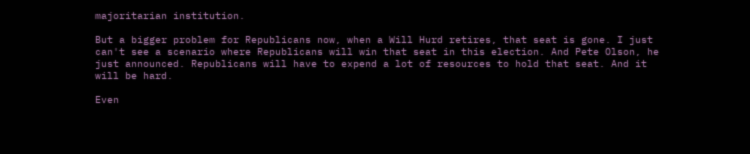majoritarian institution.

But a bigger problem for Republicans now, when a Will Hurd retires, that seat is gone. I just can't see a scenario where Republicans will win that seat in this election. And Pete Olson, he just announced. Republicans will have to expend a lot of resources to hold that seat. And it will be hard.

Even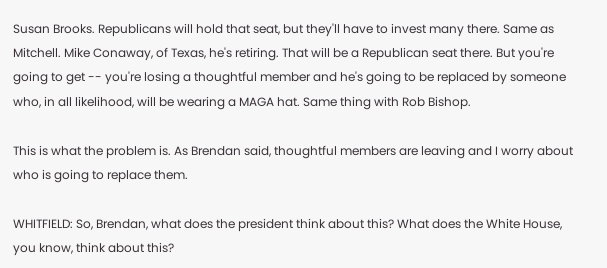Susan Brooks. Republicans will hold that seat, but they'll have to invest many there. Same as Mitchell. Mike Conaway, of Texas, he's retiring. That will be a Republican seat there. But you're going to get -- you're losing a thoughtful member and he's going to be replaced by someone who, in all likelihood, will be wearing a MAGA hat. Same thing with Rob Bishop.

This is what the problem is. As Brendan said, thoughtful members are leaving and I worry about who is going to replace them.

WHITFIELD: So, Brendan, what does the president think about this? What does the White House, you know, think about this?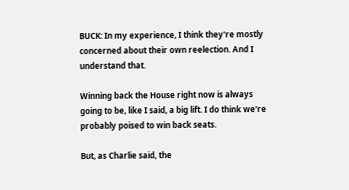BUCK: In my experience, I think they're mostly concerned about their own reelection. And I understand that.

Winning back the House right now is always going to be, like I said, a big lift. I do think we're probably poised to win back seats.

But, as Charlie said, the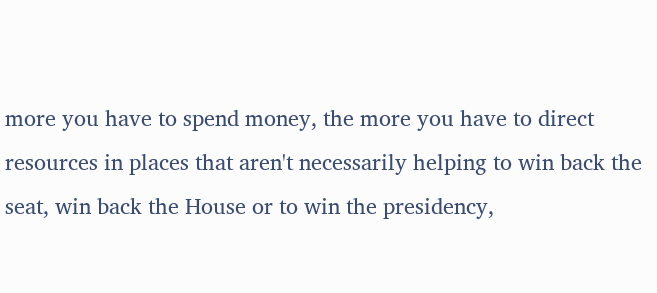more you have to spend money, the more you have to direct resources in places that aren't necessarily helping to win back the seat, win back the House or to win the presidency,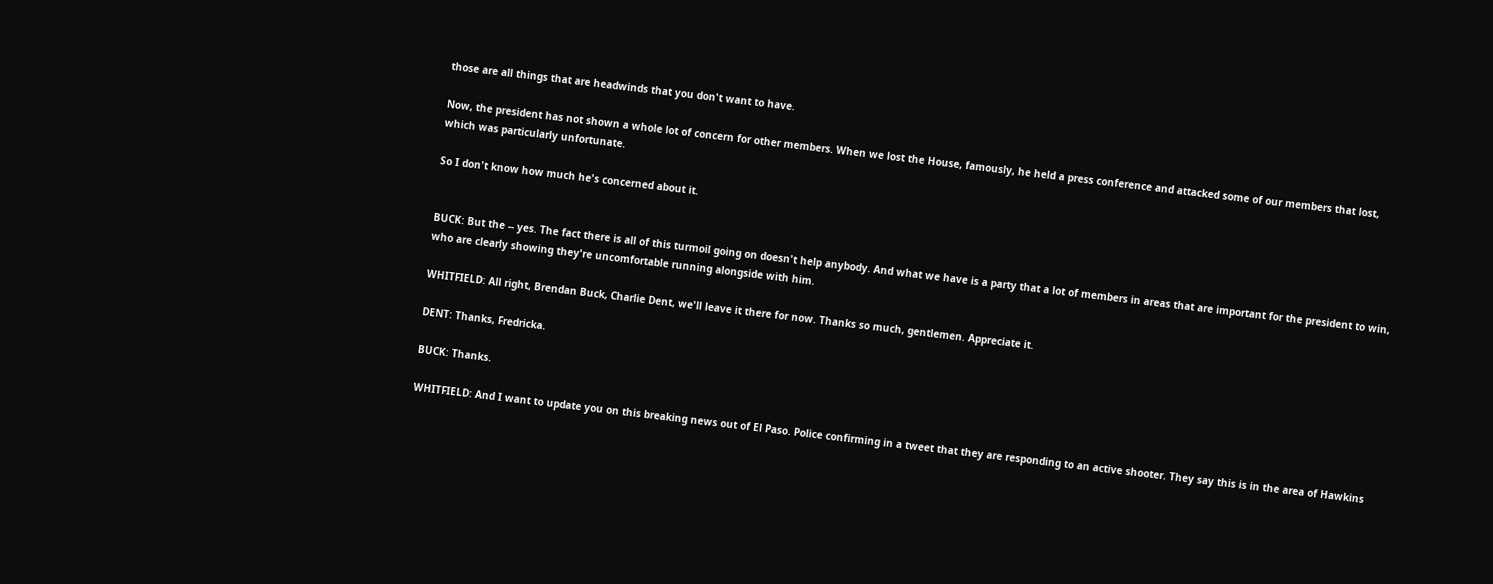those are all things that are headwinds that you don't want to have.

Now, the president has not shown a whole lot of concern for other members. When we lost the House, famously, he held a press conference and attacked some of our members that lost, which was particularly unfortunate.

So I don't know how much he's concerned about it.


BUCK: But the -- yes. The fact there is all of this turmoil going on doesn't help anybody. And what we have is a party that a lot of members in areas that are important for the president to win, who are clearly showing they're uncomfortable running alongside with him.

WHITFIELD: All right, Brendan Buck, Charlie Dent, we'll leave it there for now. Thanks so much, gentlemen. Appreciate it.

DENT: Thanks, Fredricka.

BUCK: Thanks.

WHITFIELD: And I want to update you on this breaking news out of El Paso. Police confirming in a tweet that they are responding to an active shooter. They say this is in the area of Hawkins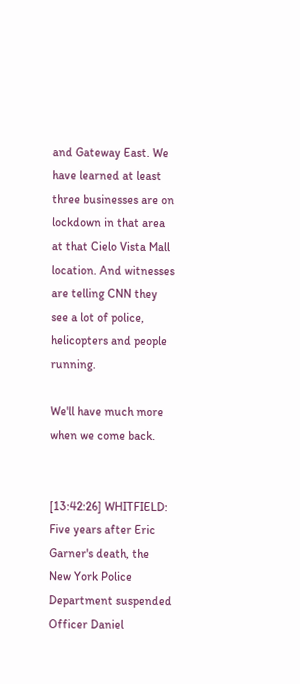and Gateway East. We have learned at least three businesses are on lockdown in that area at that Cielo Vista Mall location. And witnesses are telling CNN they see a lot of police, helicopters and people running.

We'll have much more when we come back.


[13:42:26] WHITFIELD: Five years after Eric Garner's death, the New York Police Department suspended Officer Daniel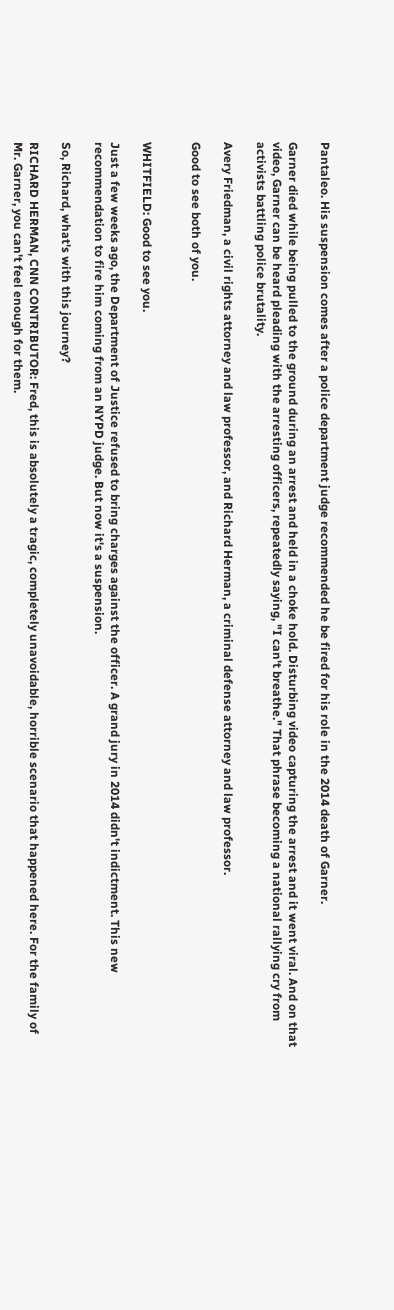Pantaleo. His suspension comes after a police department judge recommended he be fired for his role in the 2014 death of Garner.

Garner died while being pulled to the ground during an arrest and held in a choke hold. Disturbing video capturing the arrest and it went viral. And on that video, Garner can be heard pleading with the arresting officers, repeatedly saying, "I can't breathe." That phrase becoming a national rallying cry from activists battling police brutality.

Avery Friedman, a civil rights attorney and law professor, and Richard Herman, a criminal defense attorney and law professor.

Good to see both of you.


WHITFIELD: Good to see you.

Just a few weeks ago, the Department of Justice refused to bring charges against the officer. A grand jury in 2014 didn't indictment. This new recommendation to fire him coming from an NYPD judge. But now it's a suspension.

So, Richard, what's with this journey?

RICHARD HERMAN, CNN CONTRIBUTOR: Fred, this is absolutely a tragic, completely unavoidable, horrible scenario that happened here. For the family of Mr. Garner, you can't feel enough for them.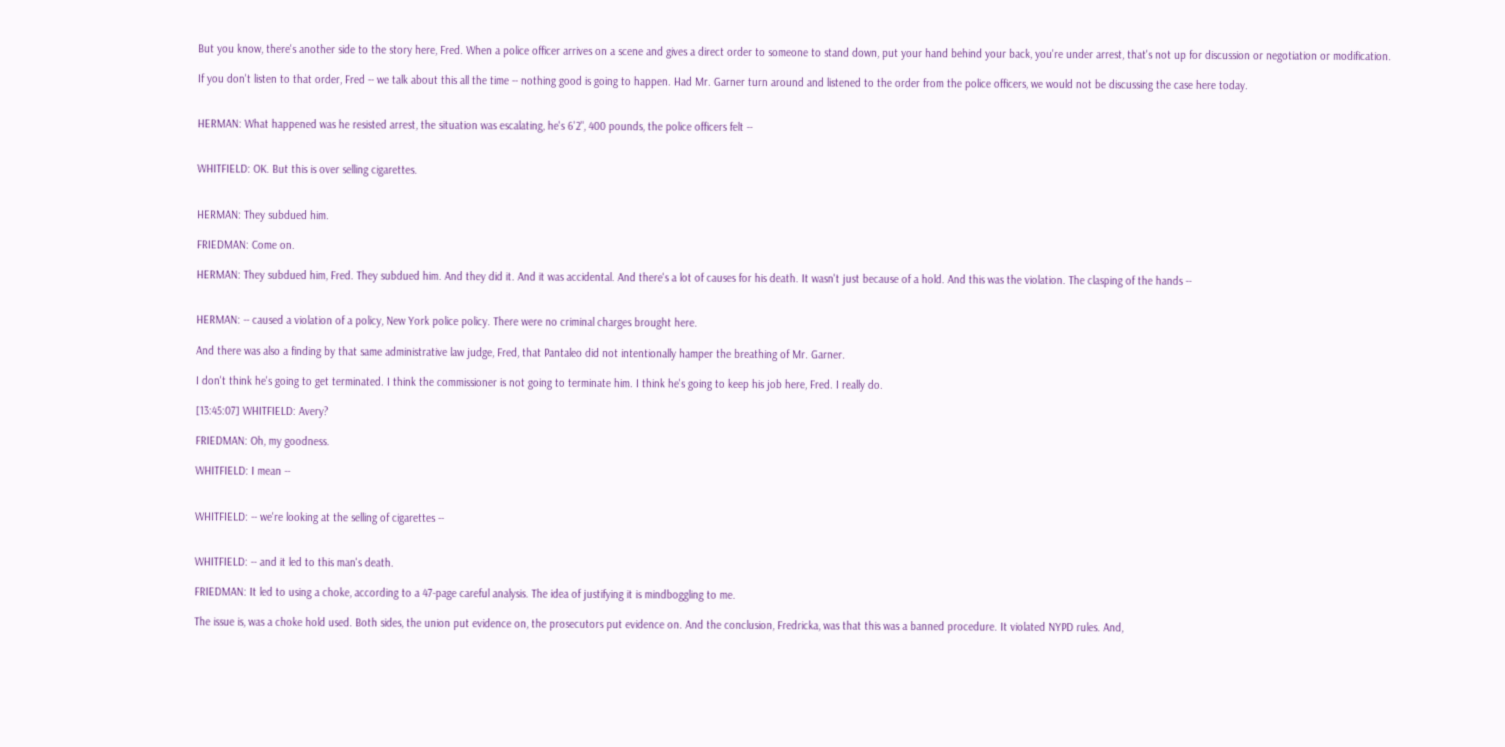But you know, there's another side to the story here, Fred. When a police officer arrives on a scene and gives a direct order to someone to stand down, put your hand behind your back, you're under arrest, that's not up for discussion or negotiation or modification.

If you don't listen to that order, Fred -- we talk about this all the time -- nothing good is going to happen. Had Mr. Garner turn around and listened to the order from the police officers, we would not be discussing the case here today.


HERMAN: What happened was he resisted arrest, the situation was escalating, he's 6'2", 400 pounds, the police officers felt --


WHITFIELD: OK. But this is over selling cigarettes.


HERMAN: They subdued him.

FRIEDMAN: Come on.

HERMAN: They subdued him, Fred. They subdued him. And they did it. And it was accidental. And there's a lot of causes for his death. It wasn't just because of a hold. And this was the violation. The clasping of the hands --


HERMAN: -- caused a violation of a policy, New York police policy. There were no criminal charges brought here.

And there was also a finding by that same administrative law judge, Fred, that Pantaleo did not intentionally hamper the breathing of Mr. Garner.

I don't think he's going to get terminated. I think the commissioner is not going to terminate him. I think he's going to keep his job here, Fred. I really do.

[13:45:07] WHITFIELD: Avery?

FRIEDMAN: Oh, my goodness.

WHITFIELD: I mean --


WHITFIELD: -- we're looking at the selling of cigarettes --


WHITFIELD: -- and it led to this man's death.

FRIEDMAN: It led to using a choke, according to a 47-page careful analysis. The idea of justifying it is mindboggling to me.

The issue is, was a choke hold used. Both sides, the union put evidence on, the prosecutors put evidence on. And the conclusion, Fredricka, was that this was a banned procedure. It violated NYPD rules. And,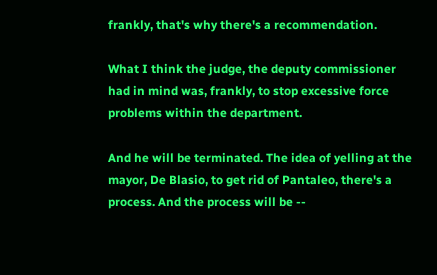frankly, that's why there's a recommendation.

What I think the judge, the deputy commissioner had in mind was, frankly, to stop excessive force problems within the department.

And he will be terminated. The idea of yelling at the mayor, De Blasio, to get rid of Pantaleo, there's a process. And the process will be --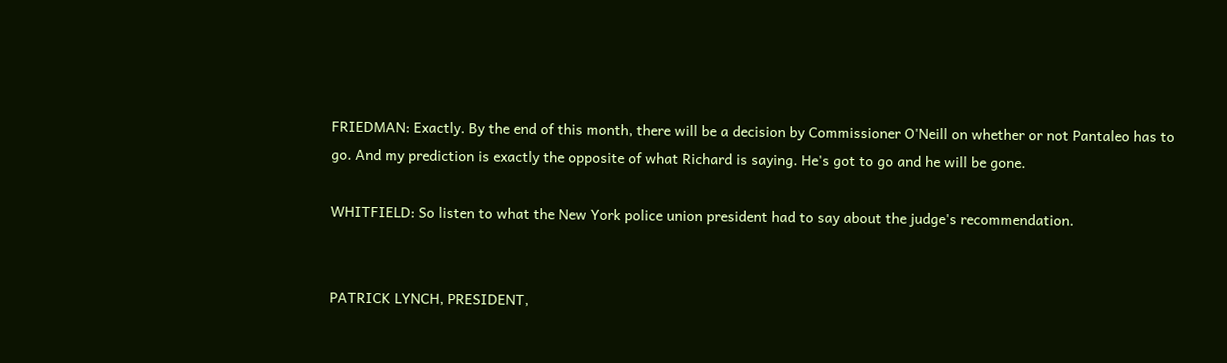FRIEDMAN: Exactly. By the end of this month, there will be a decision by Commissioner O'Neill on whether or not Pantaleo has to go. And my prediction is exactly the opposite of what Richard is saying. He's got to go and he will be gone.

WHITFIELD: So listen to what the New York police union president had to say about the judge's recommendation.


PATRICK LYNCH, PRESIDENT,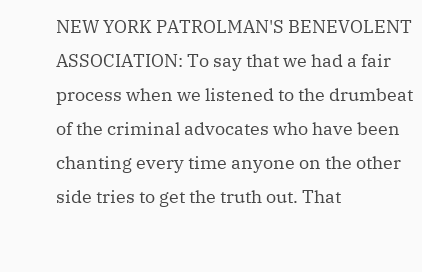NEW YORK PATROLMAN'S BENEVOLENT ASSOCIATION: To say that we had a fair process when we listened to the drumbeat of the criminal advocates who have been chanting every time anyone on the other side tries to get the truth out. That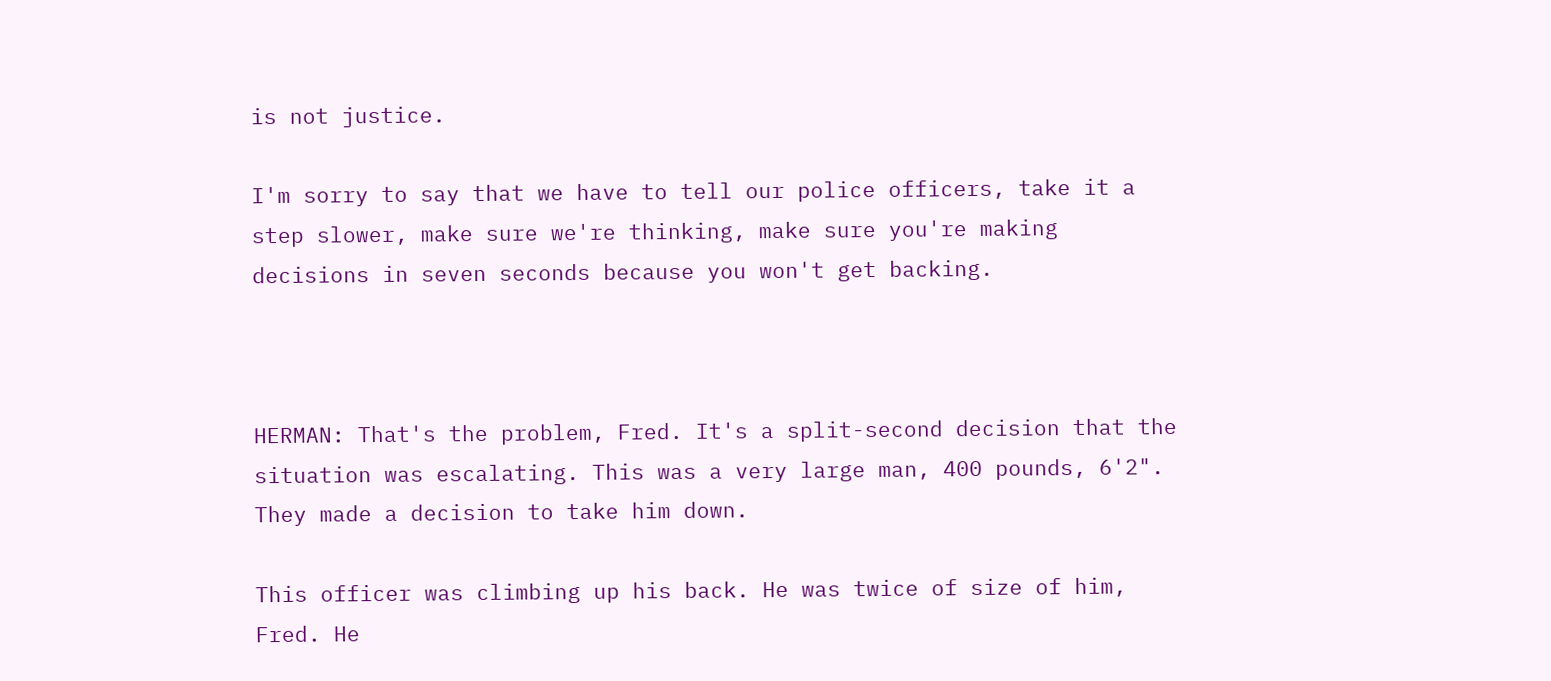is not justice.

I'm sorry to say that we have to tell our police officers, take it a step slower, make sure we're thinking, make sure you're making decisions in seven seconds because you won't get backing.



HERMAN: That's the problem, Fred. It's a split-second decision that the situation was escalating. This was a very large man, 400 pounds, 6'2". They made a decision to take him down.

This officer was climbing up his back. He was twice of size of him, Fred. He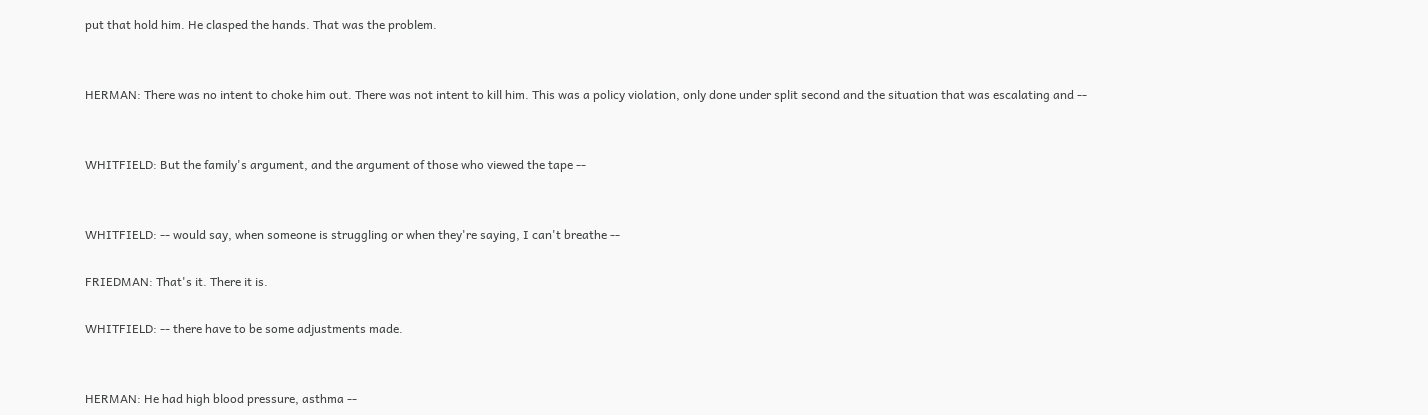put that hold him. He clasped the hands. That was the problem.


HERMAN: There was no intent to choke him out. There was not intent to kill him. This was a policy violation, only done under split second and the situation that was escalating and --


WHITFIELD: But the family's argument, and the argument of those who viewed the tape --


WHITFIELD: -- would say, when someone is struggling or when they're saying, I can't breathe --

FRIEDMAN: That's it. There it is.

WHITFIELD: -- there have to be some adjustments made.


HERMAN: He had high blood pressure, asthma --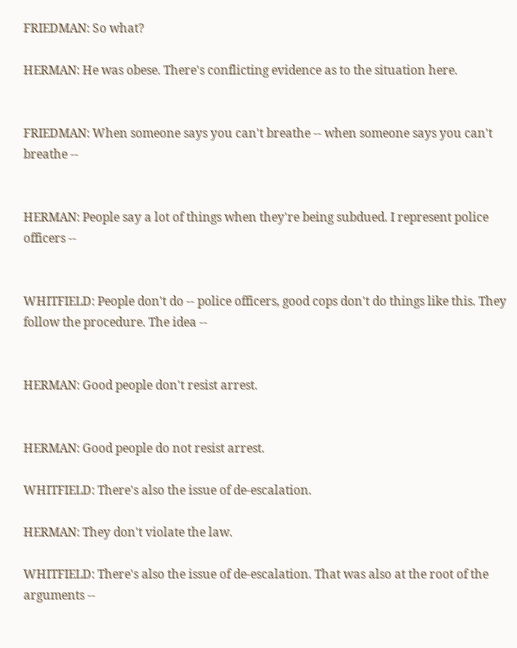FRIEDMAN: So what?

HERMAN: He was obese. There's conflicting evidence as to the situation here.


FRIEDMAN: When someone says you can't breathe -- when someone says you can't breathe --


HERMAN: People say a lot of things when they're being subdued. I represent police officers --


WHITFIELD: People don't do -- police officers, good cops don't do things like this. They follow the procedure. The idea --


HERMAN: Good people don't resist arrest.


HERMAN: Good people do not resist arrest.

WHITFIELD: There's also the issue of de-escalation.

HERMAN: They don't violate the law.

WHITFIELD: There's also the issue of de-escalation. That was also at the root of the arguments --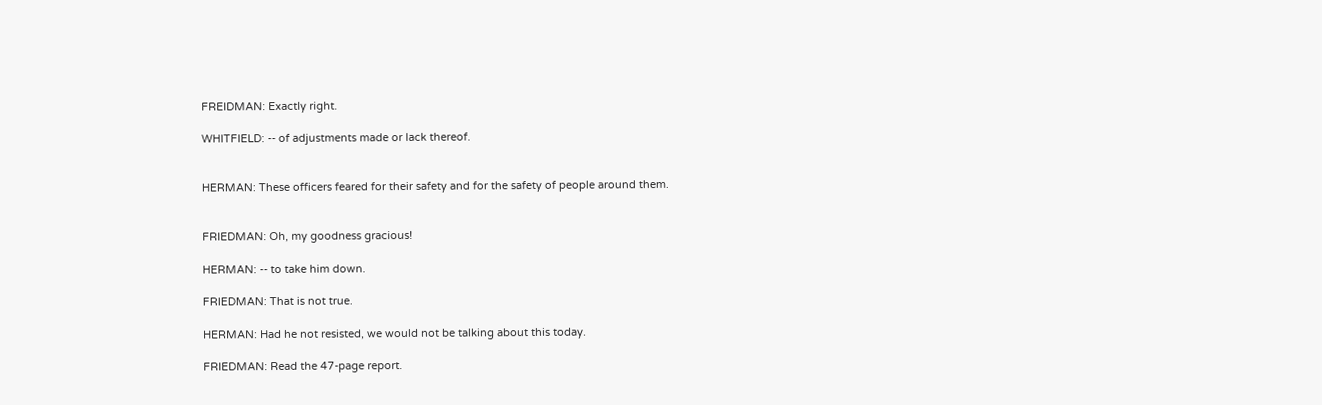FREIDMAN: Exactly right.

WHITFIELD: -- of adjustments made or lack thereof.


HERMAN: These officers feared for their safety and for the safety of people around them.


FRIEDMAN: Oh, my goodness gracious!

HERMAN: -- to take him down.

FRIEDMAN: That is not true.

HERMAN: Had he not resisted, we would not be talking about this today.

FRIEDMAN: Read the 47-page report.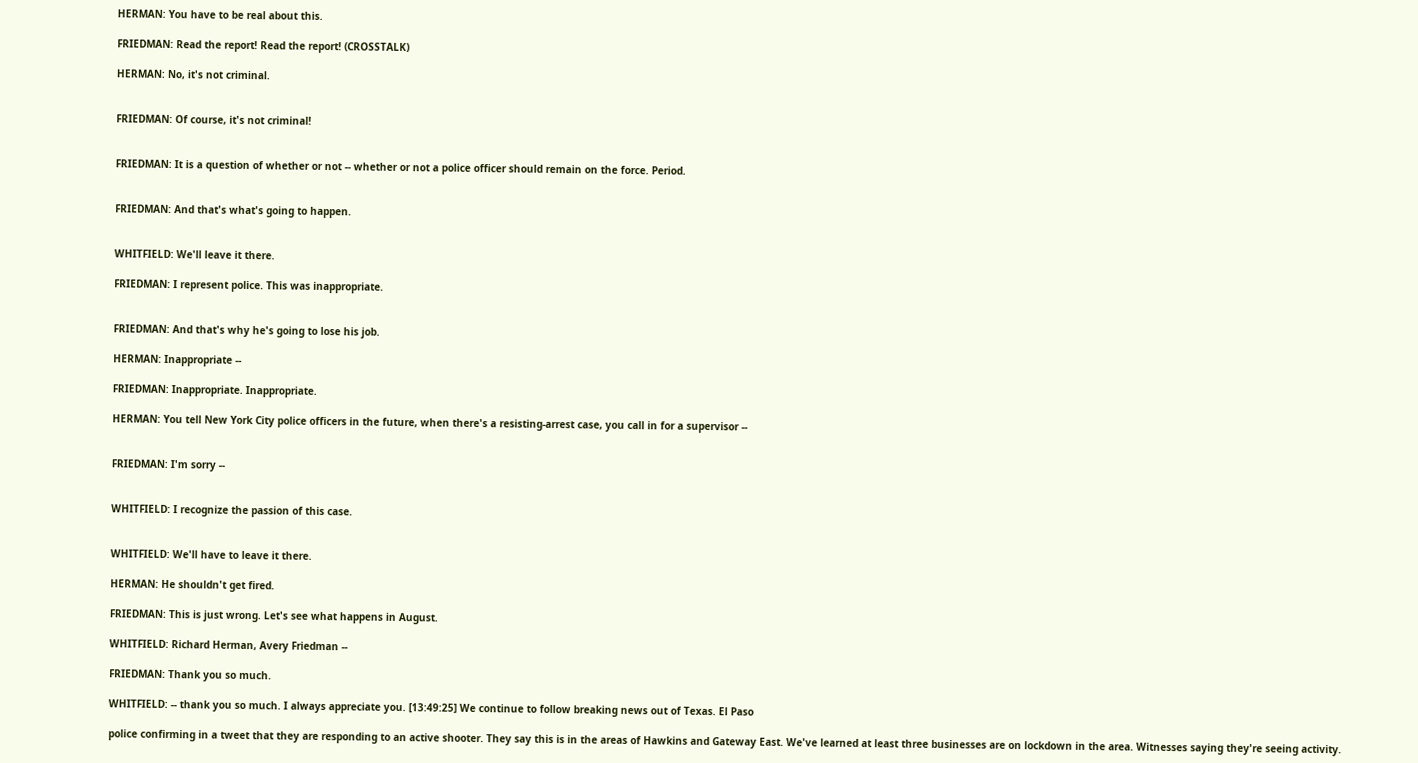HERMAN: You have to be real about this.

FRIEDMAN: Read the report! Read the report! (CROSSTALK)

HERMAN: No, it's not criminal.


FRIEDMAN: Of course, it's not criminal!


FRIEDMAN: It is a question of whether or not -- whether or not a police officer should remain on the force. Period.


FRIEDMAN: And that's what's going to happen.


WHITFIELD: We'll leave it there.

FRIEDMAN: I represent police. This was inappropriate.


FRIEDMAN: And that's why he's going to lose his job.

HERMAN: Inappropriate --

FRIEDMAN: Inappropriate. Inappropriate.

HERMAN: You tell New York City police officers in the future, when there's a resisting-arrest case, you call in for a supervisor --


FRIEDMAN: I'm sorry --


WHITFIELD: I recognize the passion of this case.


WHITFIELD: We'll have to leave it there.

HERMAN: He shouldn't get fired.

FRIEDMAN: This is just wrong. Let's see what happens in August.

WHITFIELD: Richard Herman, Avery Friedman --

FRIEDMAN: Thank you so much.

WHITFIELD: -- thank you so much. I always appreciate you. [13:49:25] We continue to follow breaking news out of Texas. El Paso

police confirming in a tweet that they are responding to an active shooter. They say this is in the areas of Hawkins and Gateway East. We've learned at least three businesses are on lockdown in the area. Witnesses saying they're seeing activity.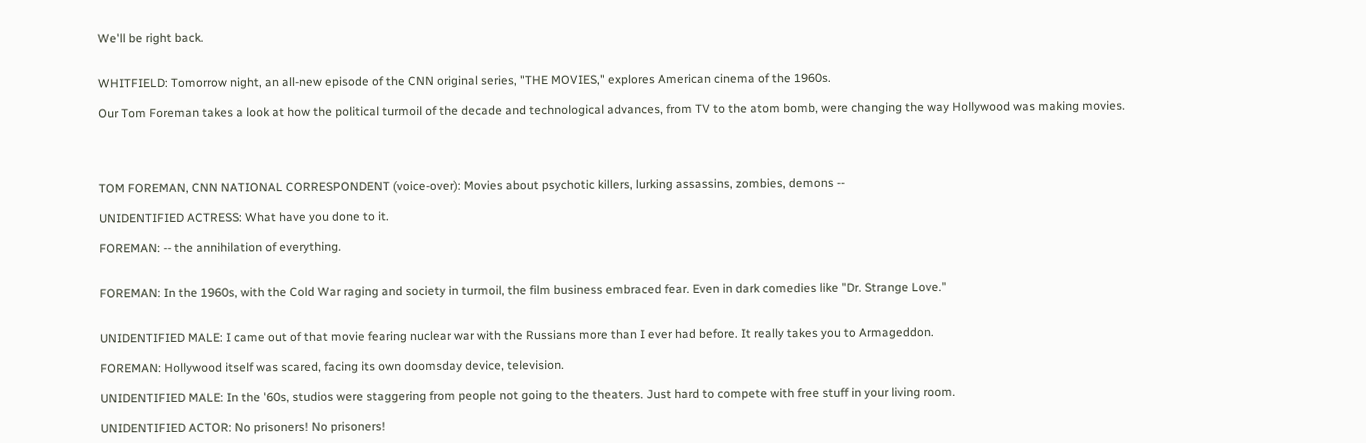We'll be right back.


WHITFIELD: Tomorrow night, an all-new episode of the CNN original series, "THE MOVIES," explores American cinema of the 1960s.

Our Tom Foreman takes a look at how the political turmoil of the decade and technological advances, from TV to the atom bomb, were changing the way Hollywood was making movies.




TOM FOREMAN, CNN NATIONAL CORRESPONDENT (voice-over): Movies about psychotic killers, lurking assassins, zombies, demons --

UNIDENTIFIED ACTRESS: What have you done to it.

FOREMAN: -- the annihilation of everything.


FOREMAN: In the 1960s, with the Cold War raging and society in turmoil, the film business embraced fear. Even in dark comedies like "Dr. Strange Love."


UNIDENTIFIED MALE: I came out of that movie fearing nuclear war with the Russians more than I ever had before. It really takes you to Armageddon.

FOREMAN: Hollywood itself was scared, facing its own doomsday device, television.

UNIDENTIFIED MALE: In the '60s, studios were staggering from people not going to the theaters. Just hard to compete with free stuff in your living room.

UNIDENTIFIED ACTOR: No prisoners! No prisoners!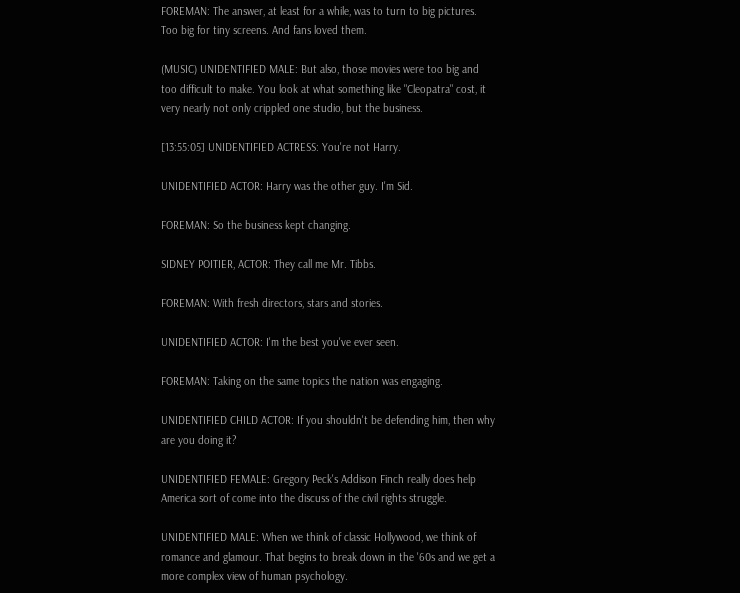FOREMAN: The answer, at least for a while, was to turn to big pictures. Too big for tiny screens. And fans loved them.

(MUSIC) UNIDENTIFIED MALE: But also, those movies were too big and too difficult to make. You look at what something like "Cleopatra" cost, it very nearly not only crippled one studio, but the business.

[13:55:05] UNIDENTIFIED ACTRESS: You're not Harry.

UNIDENTIFIED ACTOR: Harry was the other guy. I'm Sid.

FOREMAN: So the business kept changing.

SIDNEY POITIER, ACTOR: They call me Mr. Tibbs.

FOREMAN: With fresh directors, stars and stories.

UNIDENTIFIED ACTOR: I'm the best you've ever seen.

FOREMAN: Taking on the same topics the nation was engaging.

UNIDENTIFIED CHILD ACTOR: If you shouldn't be defending him, then why are you doing it?

UNIDENTIFIED FEMALE: Gregory Peck's Addison Finch really does help America sort of come into the discuss of the civil rights struggle.

UNIDENTIFIED MALE: When we think of classic Hollywood, we think of romance and glamour. That begins to break down in the '60s and we get a more complex view of human psychology.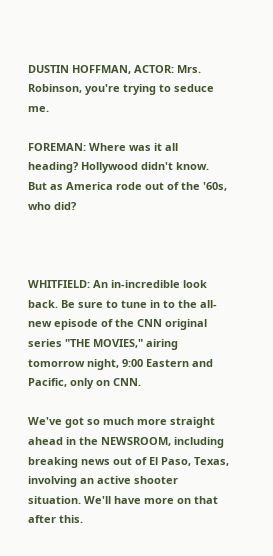DUSTIN HOFFMAN, ACTOR: Mrs. Robinson, you're trying to seduce me.

FOREMAN: Where was it all heading? Hollywood didn't know. But as America rode out of the '60s, who did?



WHITFIELD: An in-incredible look back. Be sure to tune in to the all-new episode of the CNN original series "THE MOVIES," airing tomorrow night, 9:00 Eastern and Pacific, only on CNN.

We've got so much more straight ahead in the NEWSROOM, including breaking news out of El Paso, Texas, involving an active shooter situation. We'll have more on that after this.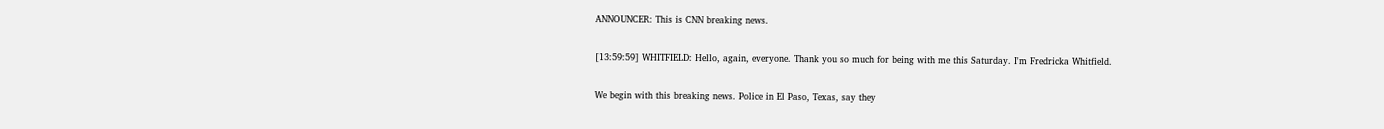ANNOUNCER: This is CNN breaking news.

[13:59:59] WHITFIELD: Hello, again, everyone. Thank you so much for being with me this Saturday. I'm Fredricka Whitfield.

We begin with this breaking news. Police in El Paso, Texas, say they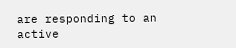are responding to an active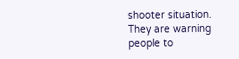shooter situation. They are warning people to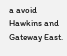a avoid Hawkins and Gateway East.